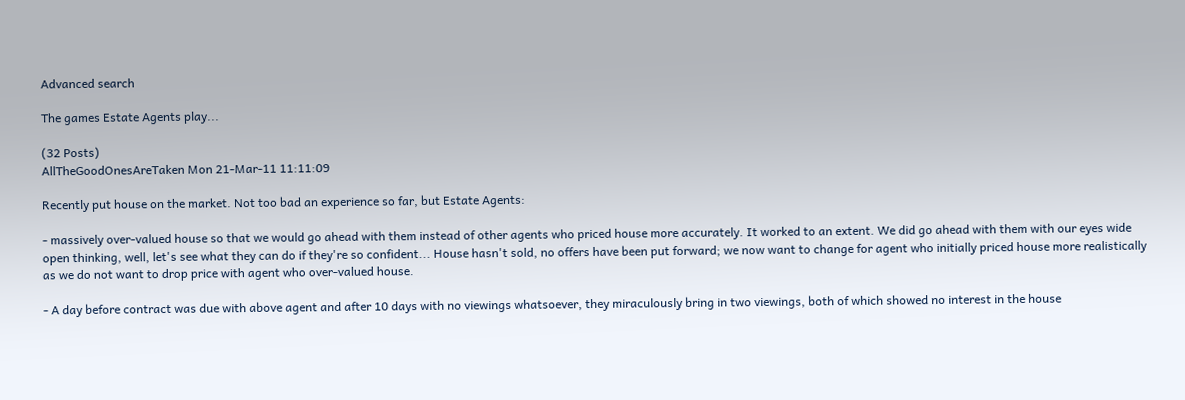Advanced search

The games Estate Agents play...

(32 Posts)
AllTheGoodOnesAreTaken Mon 21-Mar-11 11:11:09

Recently put house on the market. Not too bad an experience so far, but Estate Agents:

- massively over-valued house so that we would go ahead with them instead of other agents who priced house more accurately. It worked to an extent. We did go ahead with them with our eyes wide open thinking, well, let's see what they can do if they're so confident... House hasn't sold, no offers have been put forward; we now want to change for agent who initially priced house more realistically as we do not want to drop price with agent who over-valued house.

- A day before contract was due with above agent and after 10 days with no viewings whatsoever, they miraculously bring in two viewings, both of which showed no interest in the house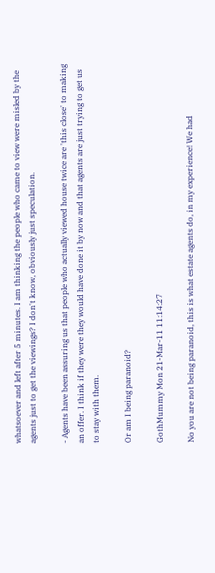whatsoever and left after 5 minutes. I am thinking the people who came to view were misled by the agents just to get the viewings? I don't know, obviously just speculation.

- Agents have been assuring us that people who actually viewed house twice are 'this close' to making an offer. I think if they were they would have done it by now and that agents are just trying to get us to stay with them.

Or am I being paranoid?

GothMummy Mon 21-Mar-11 11:14:27

No you are not being paranoid, this is what estate agents do, in my experience! We had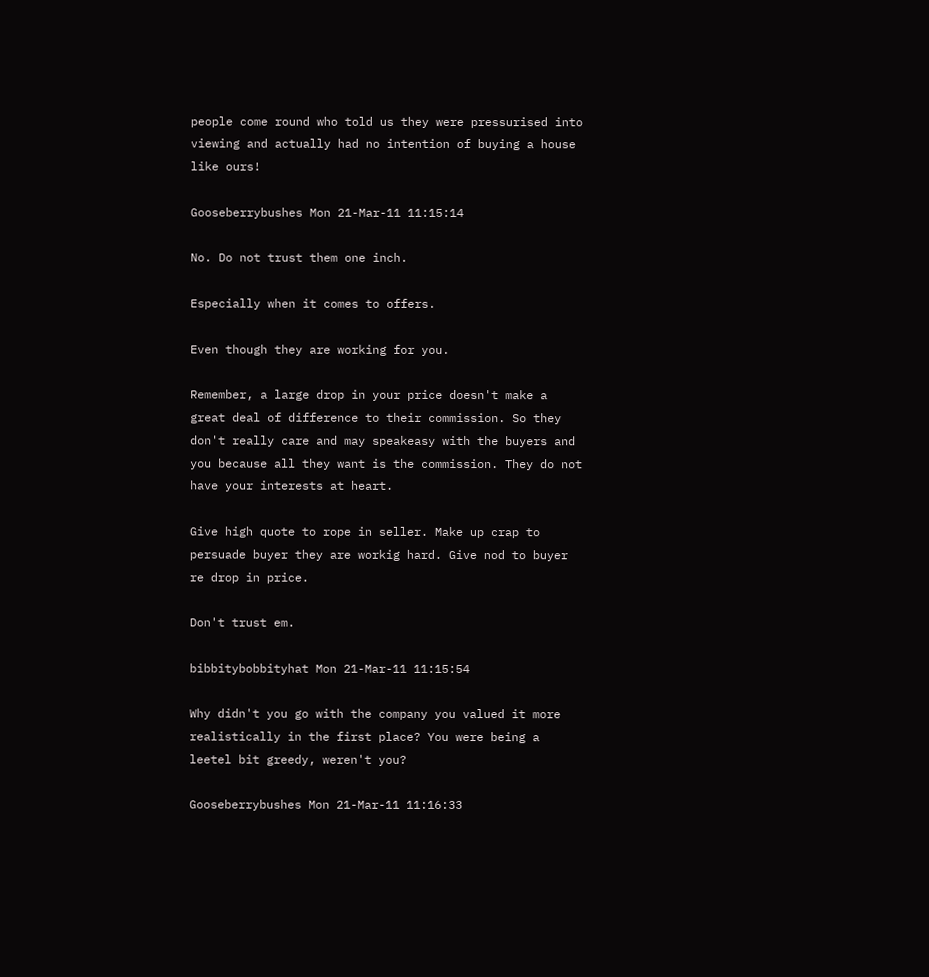people come round who told us they were pressurised into viewing and actually had no intention of buying a house like ours!

Gooseberrybushes Mon 21-Mar-11 11:15:14

No. Do not trust them one inch.

Especially when it comes to offers.

Even though they are working for you.

Remember, a large drop in your price doesn't make a great deal of difference to their commission. So they don't really care and may speakeasy with the buyers and you because all they want is the commission. They do not have your interests at heart.

Give high quote to rope in seller. Make up crap to persuade buyer they are workig hard. Give nod to buyer re drop in price.

Don't trust em.

bibbitybobbityhat Mon 21-Mar-11 11:15:54

Why didn't you go with the company you valued it more realistically in the first place? You were being a leetel bit greedy, weren't you?

Gooseberrybushes Mon 21-Mar-11 11:16:33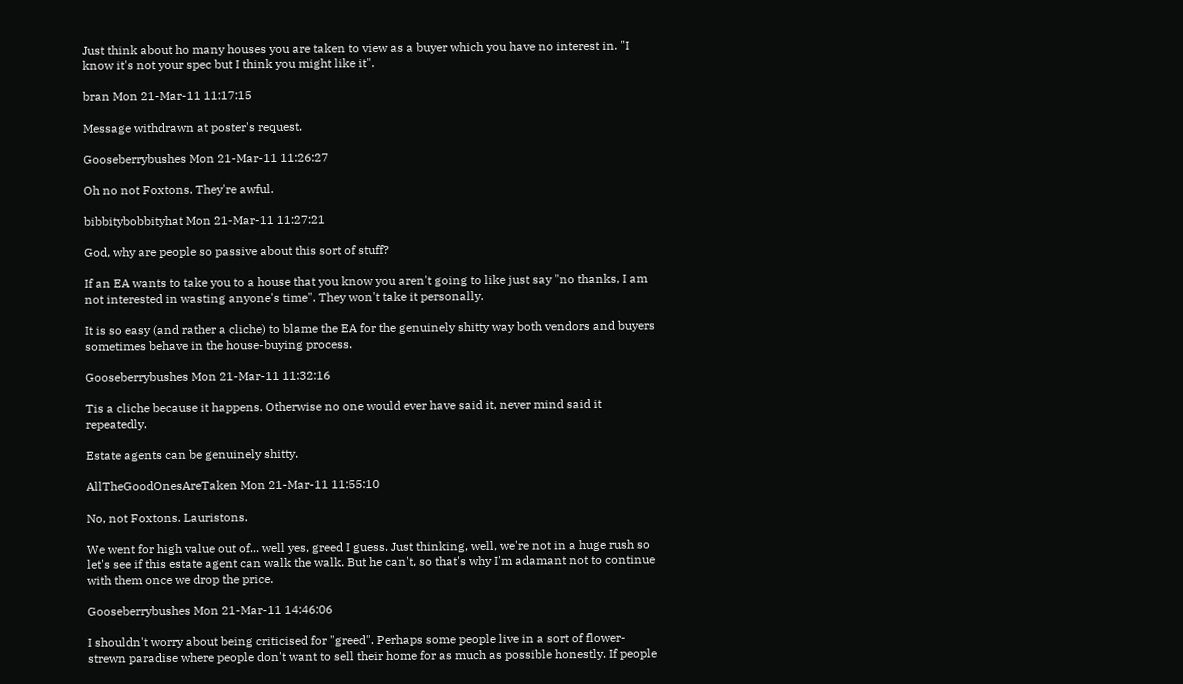Just think about ho many houses you are taken to view as a buyer which you have no interest in. "I know it's not your spec but I think you might like it".

bran Mon 21-Mar-11 11:17:15

Message withdrawn at poster's request.

Gooseberrybushes Mon 21-Mar-11 11:26:27

Oh no not Foxtons. They're awful.

bibbitybobbityhat Mon 21-Mar-11 11:27:21

God, why are people so passive about this sort of stuff?

If an EA wants to take you to a house that you know you aren't going to like just say "no thanks, I am not interested in wasting anyone's time". They won't take it personally.

It is so easy (and rather a cliche) to blame the EA for the genuinely shitty way both vendors and buyers sometimes behave in the house-buying process.

Gooseberrybushes Mon 21-Mar-11 11:32:16

Tis a cliche because it happens. Otherwise no one would ever have said it, never mind said it repeatedly.

Estate agents can be genuinely shitty.

AllTheGoodOnesAreTaken Mon 21-Mar-11 11:55:10

No, not Foxtons. Lauristons.

We went for high value out of... well yes, greed I guess. Just thinking, well, we're not in a huge rush so let's see if this estate agent can walk the walk. But he can't, so that's why I'm adamant not to continue with them once we drop the price.

Gooseberrybushes Mon 21-Mar-11 14:46:06

I shouldn't worry about being criticised for "greed". Perhaps some people live in a sort of flower-strewn paradise where people don't want to sell their home for as much as possible honestly. If people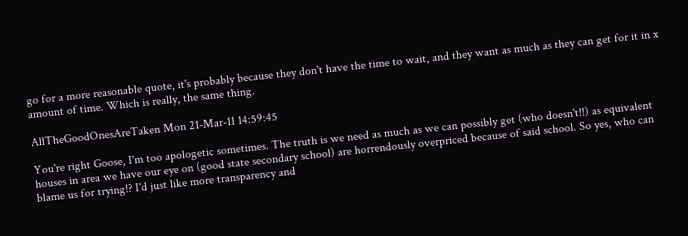go for a more reasonable quote, it's probably because they don't have the time to wait, and they want as much as they can get for it in x amount of time. Which is really, the same thing.

AllTheGoodOnesAreTaken Mon 21-Mar-11 14:59:45

You're right Goose, I'm too apologetic sometimes. The truth is we need as much as we can possibly get (who doesn't!!) as equivalent houses in area we have our eye on (good state secondary school) are horrendously overpriced because of said school. So yes, who can blame us for trying!? I'd just like more transparency and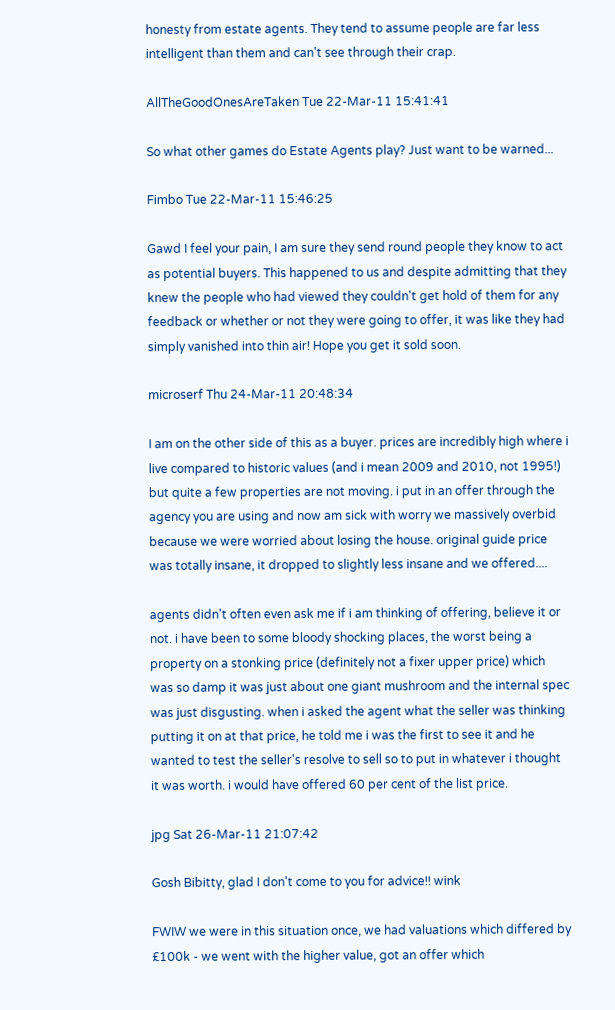honesty from estate agents. They tend to assume people are far less intelligent than them and can't see through their crap.

AllTheGoodOnesAreTaken Tue 22-Mar-11 15:41:41

So what other games do Estate Agents play? Just want to be warned...

Fimbo Tue 22-Mar-11 15:46:25

Gawd I feel your pain, I am sure they send round people they know to act as potential buyers. This happened to us and despite admitting that they knew the people who had viewed they couldn't get hold of them for any feedback or whether or not they were going to offer, it was like they had simply vanished into thin air! Hope you get it sold soon.

microserf Thu 24-Mar-11 20:48:34

I am on the other side of this as a buyer. prices are incredibly high where i live compared to historic values (and i mean 2009 and 2010, not 1995!) but quite a few properties are not moving. i put in an offer through the agency you are using and now am sick with worry we massively overbid because we were worried about losing the house. original guide price was totally insane, it dropped to slightly less insane and we offered....

agents didn't often even ask me if i am thinking of offering, believe it or not. i have been to some bloody shocking places, the worst being a property on a stonking price (definitely not a fixer upper price) which was so damp it was just about one giant mushroom and the internal spec was just disgusting. when i asked the agent what the seller was thinking putting it on at that price, he told me i was the first to see it and he wanted to test the seller's resolve to sell so to put in whatever i thought it was worth. i would have offered 60 per cent of the list price.

jpg Sat 26-Mar-11 21:07:42

Gosh Bibitty, glad I don't come to you for advice!! wink

FWIW we were in this situation once, we had valuations which differed by £100k - we went with the higher value, got an offer which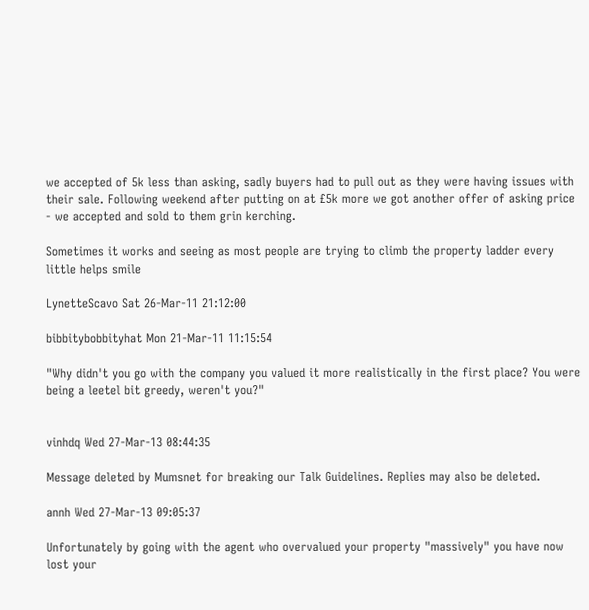we accepted of 5k less than asking, sadly buyers had to pull out as they were having issues with their sale. Following weekend after putting on at £5k more we got another offer of asking price - we accepted and sold to them grin kerching.

Sometimes it works and seeing as most people are trying to climb the property ladder every little helps smile

LynetteScavo Sat 26-Mar-11 21:12:00

bibbitybobbityhat Mon 21-Mar-11 11:15:54

"Why didn't you go with the company you valued it more realistically in the first place? You were being a leetel bit greedy, weren't you?"


vinhdq Wed 27-Mar-13 08:44:35

Message deleted by Mumsnet for breaking our Talk Guidelines. Replies may also be deleted.

annh Wed 27-Mar-13 09:05:37

Unfortunately by going with the agent who overvalued your property "massively" you have now lost your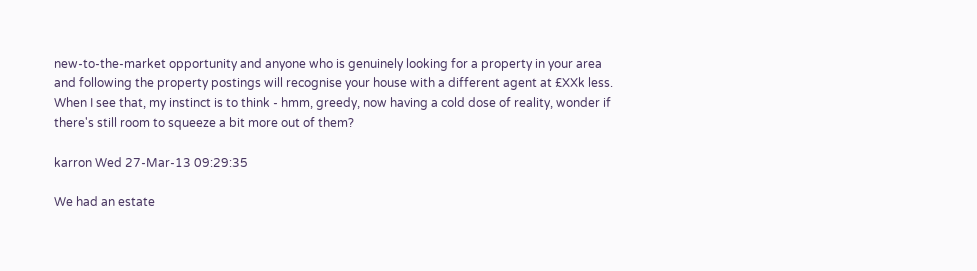new-to-the-market opportunity and anyone who is genuinely looking for a property in your area and following the property postings will recognise your house with a different agent at £XXk less. When I see that, my instinct is to think - hmm, greedy, now having a cold dose of reality, wonder if there's still room to squeeze a bit more out of them?

karron Wed 27-Mar-13 09:29:35

We had an estate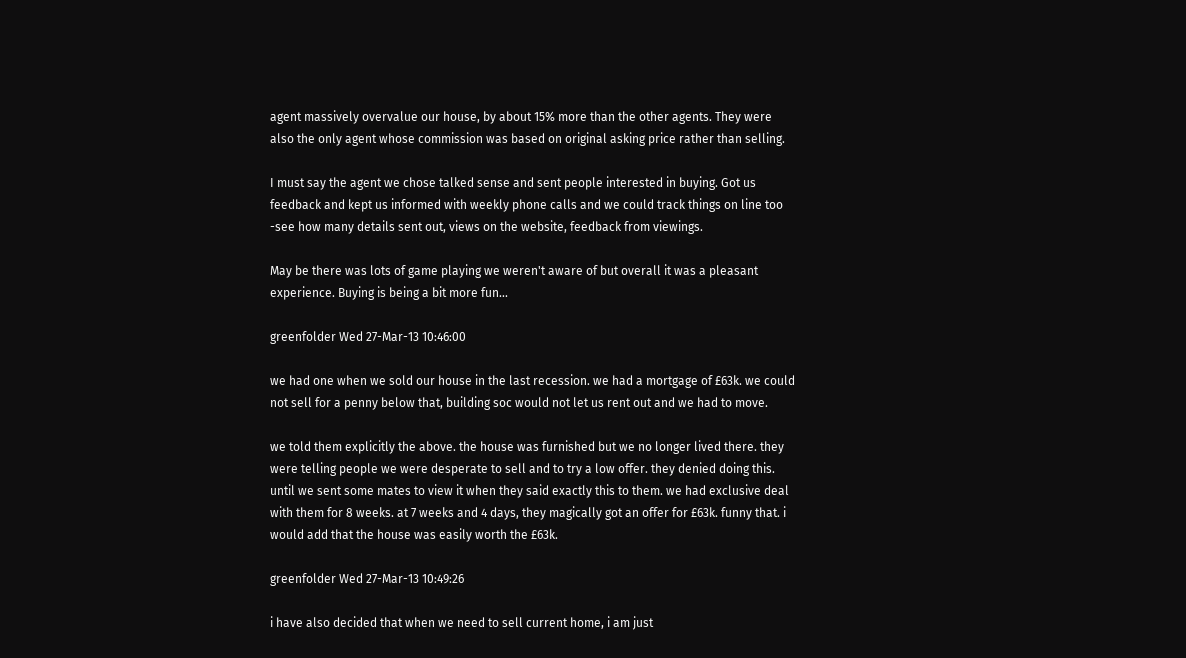agent massively overvalue our house, by about 15% more than the other agents. They were also the only agent whose commission was based on original asking price rather than selling.

I must say the agent we chose talked sense and sent people interested in buying. Got us feedback and kept us informed with weekly phone calls and we could track things on line too -see how many details sent out, views on the website, feedback from viewings.

May be there was lots of game playing we weren't aware of but overall it was a pleasant experience. Buying is being a bit more fun...

greenfolder Wed 27-Mar-13 10:46:00

we had one when we sold our house in the last recession. we had a mortgage of £63k. we could not sell for a penny below that, building soc would not let us rent out and we had to move.

we told them explicitly the above. the house was furnished but we no longer lived there. they were telling people we were desperate to sell and to try a low offer. they denied doing this. until we sent some mates to view it when they said exactly this to them. we had exclusive deal with them for 8 weeks. at 7 weeks and 4 days, they magically got an offer for £63k. funny that. i would add that the house was easily worth the £63k.

greenfolder Wed 27-Mar-13 10:49:26

i have also decided that when we need to sell current home, i am just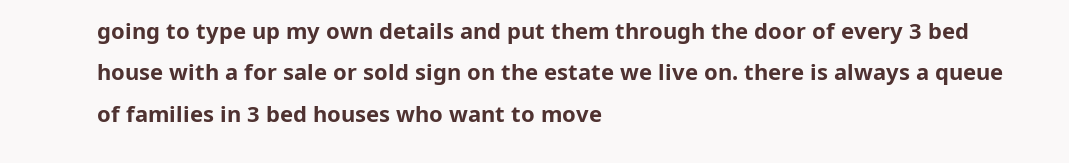going to type up my own details and put them through the door of every 3 bed house with a for sale or sold sign on the estate we live on. there is always a queue of families in 3 bed houses who want to move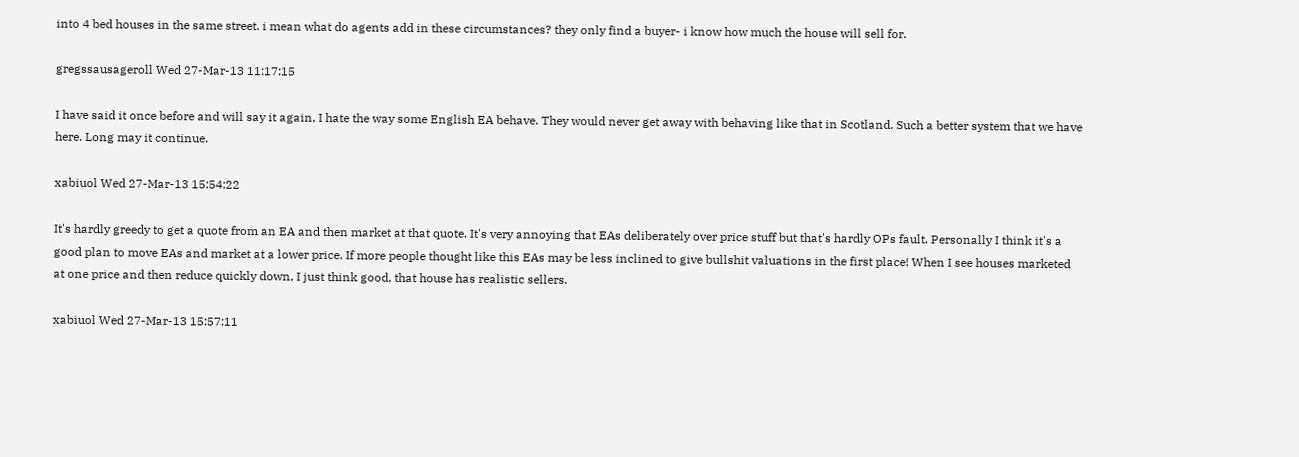into 4 bed houses in the same street. i mean what do agents add in these circumstances? they only find a buyer- i know how much the house will sell for.

gregssausageroll Wed 27-Mar-13 11:17:15

I have said it once before and will say it again, I hate the way some English EA behave. They would never get away with behaving like that in Scotland. Such a better system that we have here. Long may it continue.

xabiuol Wed 27-Mar-13 15:54:22

It's hardly greedy to get a quote from an EA and then market at that quote. It's very annoying that EAs deliberately over price stuff but that's hardly OPs fault. Personally I think it's a good plan to move EAs and market at a lower price. If more people thought like this EAs may be less inclined to give bullshit valuations in the first place! When I see houses marketed at one price and then reduce quickly down, I just think good, that house has realistic sellers.

xabiuol Wed 27-Mar-13 15:57:11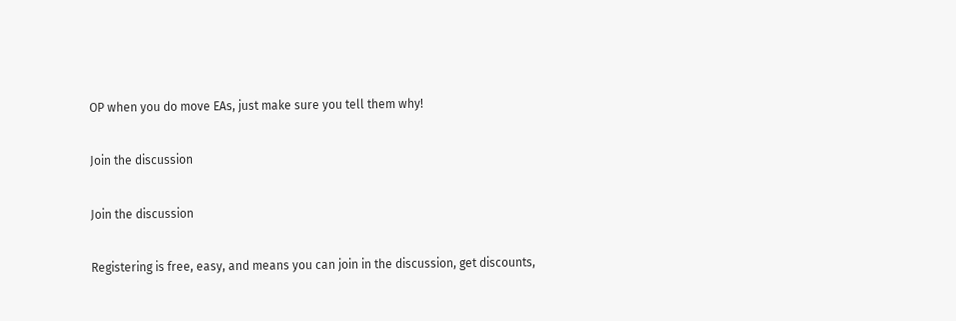OP when you do move EAs, just make sure you tell them why!

Join the discussion

Join the discussion

Registering is free, easy, and means you can join in the discussion, get discounts,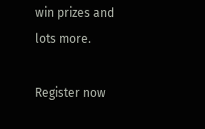win prizes and lots more.

Register now